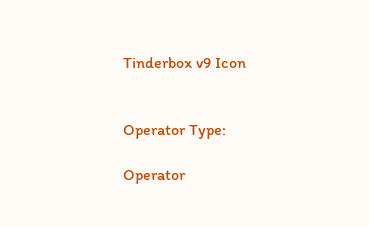Tinderbox v9 Icon


Operator Type:

Operator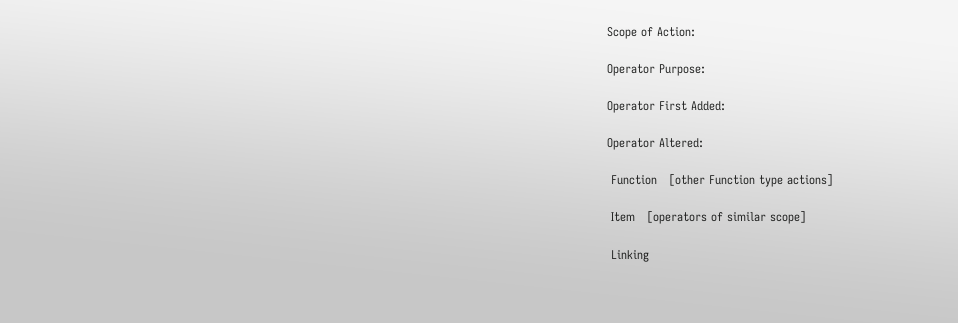Scope of Action:

Operator Purpose:

Operator First Added:

Operator Altered:

 Function   [other Function type actions]

 Item   [operators of similar scope]

 Linking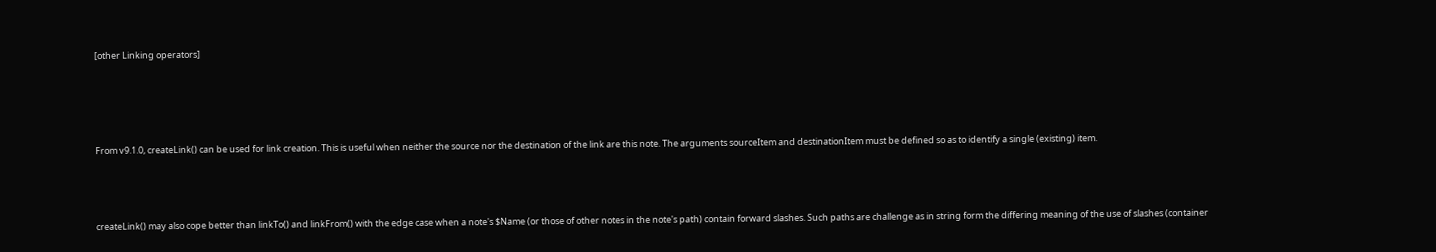[other Linking operators]




From v9.1.0, createLink() can be used for link creation. This is useful when neither the source nor the destination of the link are this note. The arguments sourceItem and destinationItem must be defined so as to identify a single (existing) item.



createLink() may also cope better than linkTo() and linkFrom() with the edge case when a note's $Name (or those of other notes in the note's path) contain forward slashes. Such paths are challenge as in string form the differing meaning of the use of slashes (container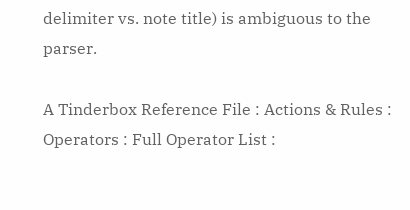delimiter vs. note title) is ambiguous to the parser.

A Tinderbox Reference File : Actions & Rules : Operators : Full Operator List :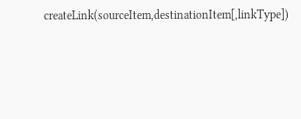createLink(sourceItem,destinationItem[,linkType])